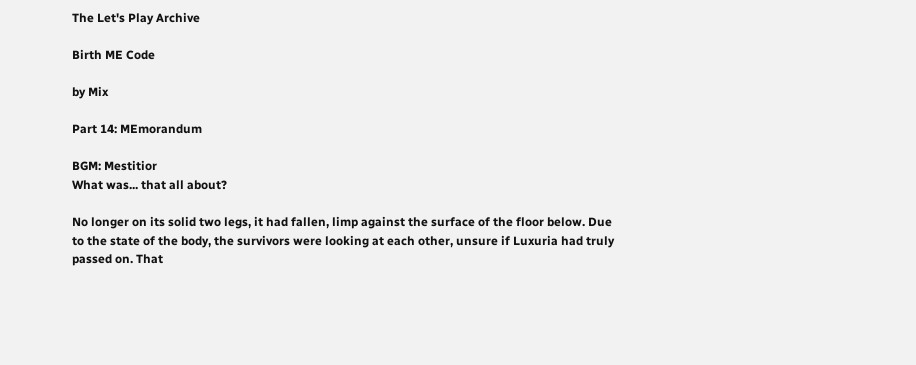The Let's Play Archive

Birth ME Code

by Mix

Part 14: MEmorandum

BGM: Mestitior
What was... that all about?

No longer on its solid two legs, it had fallen, limp against the surface of the floor below. Due to the state of the body, the survivors were looking at each other, unsure if Luxuria had truly passed on. That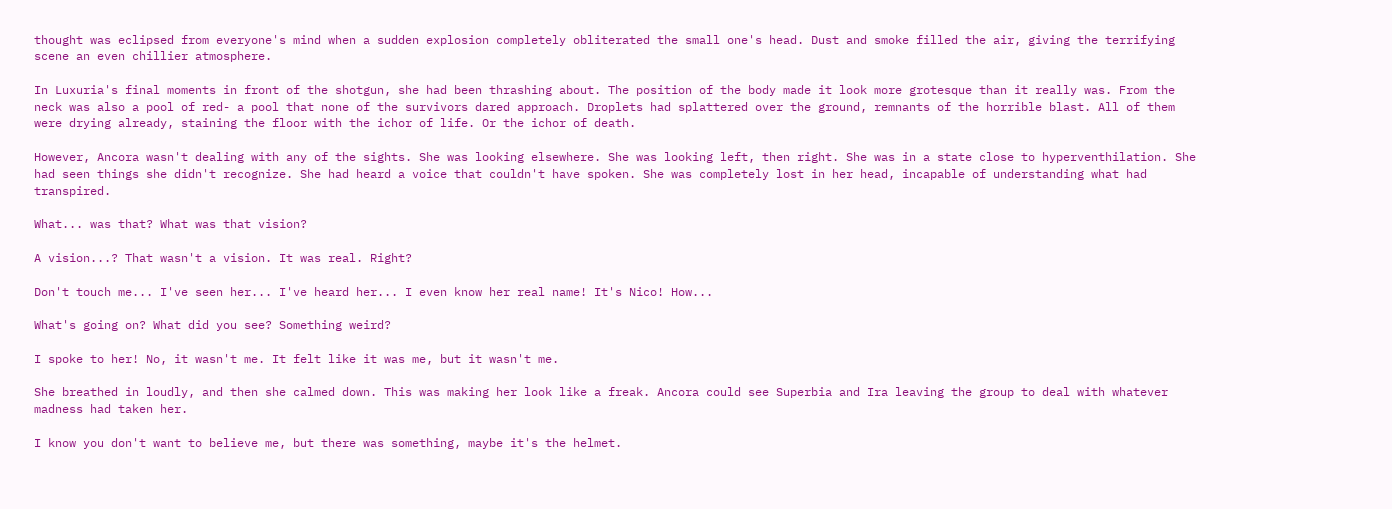thought was eclipsed from everyone's mind when a sudden explosion completely obliterated the small one's head. Dust and smoke filled the air, giving the terrifying scene an even chillier atmosphere.

In Luxuria's final moments in front of the shotgun, she had been thrashing about. The position of the body made it look more grotesque than it really was. From the neck was also a pool of red- a pool that none of the survivors dared approach. Droplets had splattered over the ground, remnants of the horrible blast. All of them were drying already, staining the floor with the ichor of life. Or the ichor of death.

However, Ancora wasn't dealing with any of the sights. She was looking elsewhere. She was looking left, then right. She was in a state close to hyperventhilation. She had seen things she didn't recognize. She had heard a voice that couldn't have spoken. She was completely lost in her head, incapable of understanding what had transpired.

What... was that? What was that vision?

A vision...? That wasn't a vision. It was real. Right?

Don't touch me... I've seen her... I've heard her... I even know her real name! It's Nico! How...

What's going on? What did you see? Something weird?

I spoke to her! No, it wasn't me. It felt like it was me, but it wasn't me.

She breathed in loudly, and then she calmed down. This was making her look like a freak. Ancora could see Superbia and Ira leaving the group to deal with whatever madness had taken her.

I know you don't want to believe me, but there was something, maybe it's the helmet.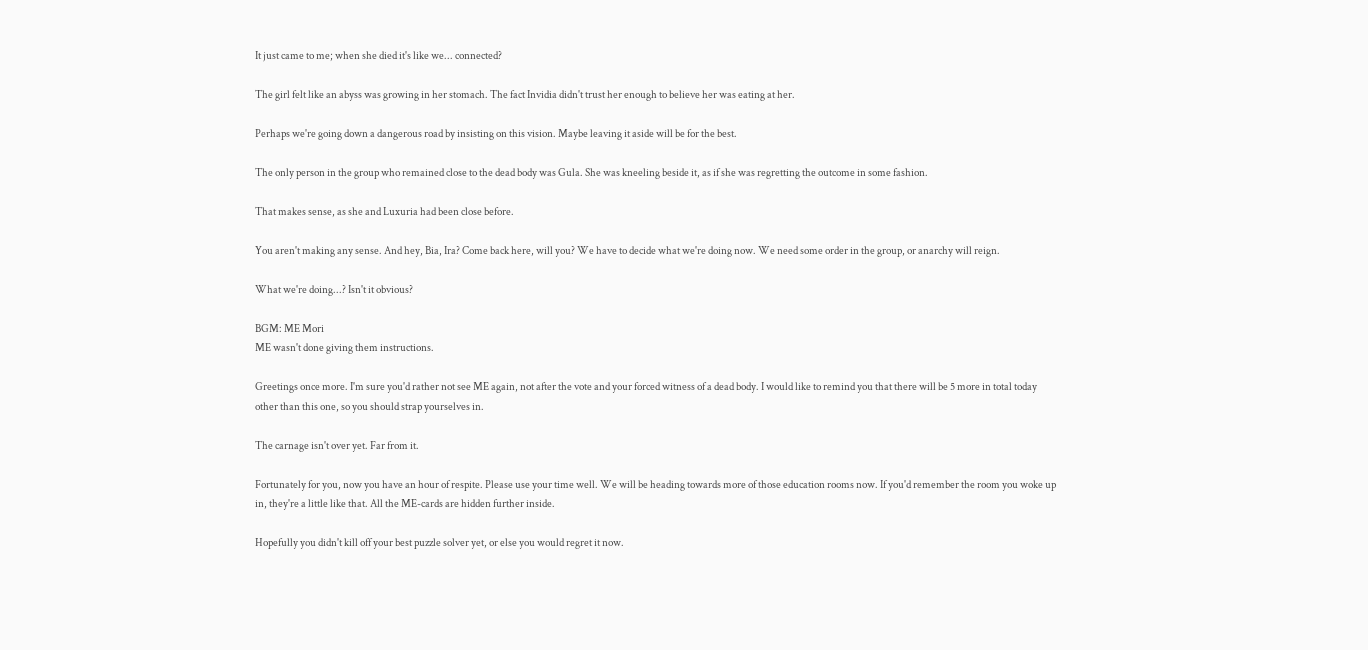It just came to me; when she died it's like we... connected?

The girl felt like an abyss was growing in her stomach. The fact Invidia didn't trust her enough to believe her was eating at her.

Perhaps we're going down a dangerous road by insisting on this vision. Maybe leaving it aside will be for the best.

The only person in the group who remained close to the dead body was Gula. She was kneeling beside it, as if she was regretting the outcome in some fashion.

That makes sense, as she and Luxuria had been close before.

You aren't making any sense. And hey, Bia, Ira? Come back here, will you? We have to decide what we're doing now. We need some order in the group, or anarchy will reign.

What we're doing...? Isn't it obvious?

BGM: ME Mori
ME wasn't done giving them instructions.

Greetings once more. I'm sure you'd rather not see ME again, not after the vote and your forced witness of a dead body. I would like to remind you that there will be 5 more in total today other than this one, so you should strap yourselves in.

The carnage isn't over yet. Far from it.

Fortunately for you, now you have an hour of respite. Please use your time well. We will be heading towards more of those education rooms now. If you'd remember the room you woke up in, they're a little like that. All the ME-cards are hidden further inside.

Hopefully you didn't kill off your best puzzle solver yet, or else you would regret it now.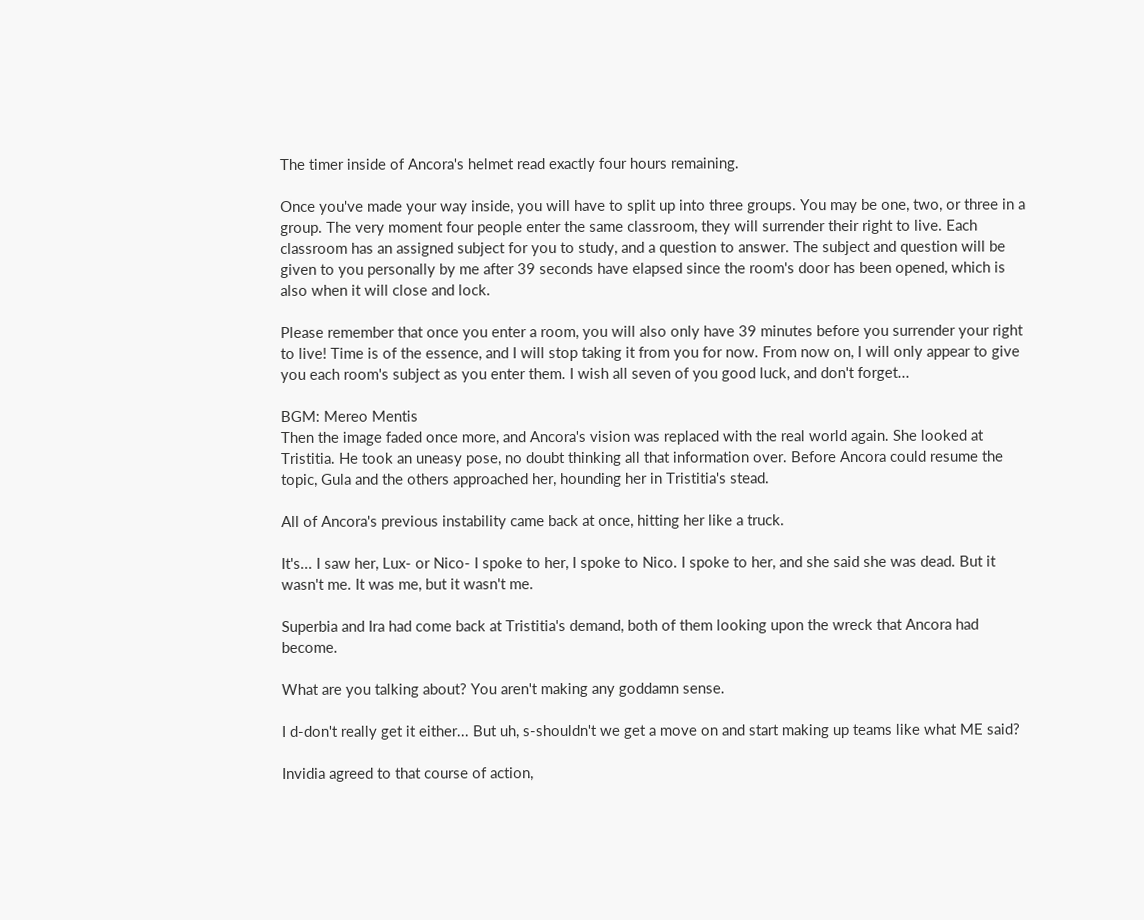The timer inside of Ancora's helmet read exactly four hours remaining.

Once you've made your way inside, you will have to split up into three groups. You may be one, two, or three in a group. The very moment four people enter the same classroom, they will surrender their right to live. Each classroom has an assigned subject for you to study, and a question to answer. The subject and question will be given to you personally by me after 39 seconds have elapsed since the room's door has been opened, which is also when it will close and lock.

Please remember that once you enter a room, you will also only have 39 minutes before you surrender your right to live! Time is of the essence, and I will stop taking it from you for now. From now on, I will only appear to give you each room's subject as you enter them. I wish all seven of you good luck, and don't forget...

BGM: Mereo Mentis
Then the image faded once more, and Ancora's vision was replaced with the real world again. She looked at Tristitia. He took an uneasy pose, no doubt thinking all that information over. Before Ancora could resume the topic, Gula and the others approached her, hounding her in Tristitia's stead.

All of Ancora's previous instability came back at once, hitting her like a truck.

It's... I saw her, Lux- or Nico- I spoke to her, I spoke to Nico. I spoke to her, and she said she was dead. But it wasn't me. It was me, but it wasn't me.

Superbia and Ira had come back at Tristitia's demand, both of them looking upon the wreck that Ancora had become.

What are you talking about? You aren't making any goddamn sense.

I d-don't really get it either... But uh, s-shouldn't we get a move on and start making up teams like what ME said?

Invidia agreed to that course of action,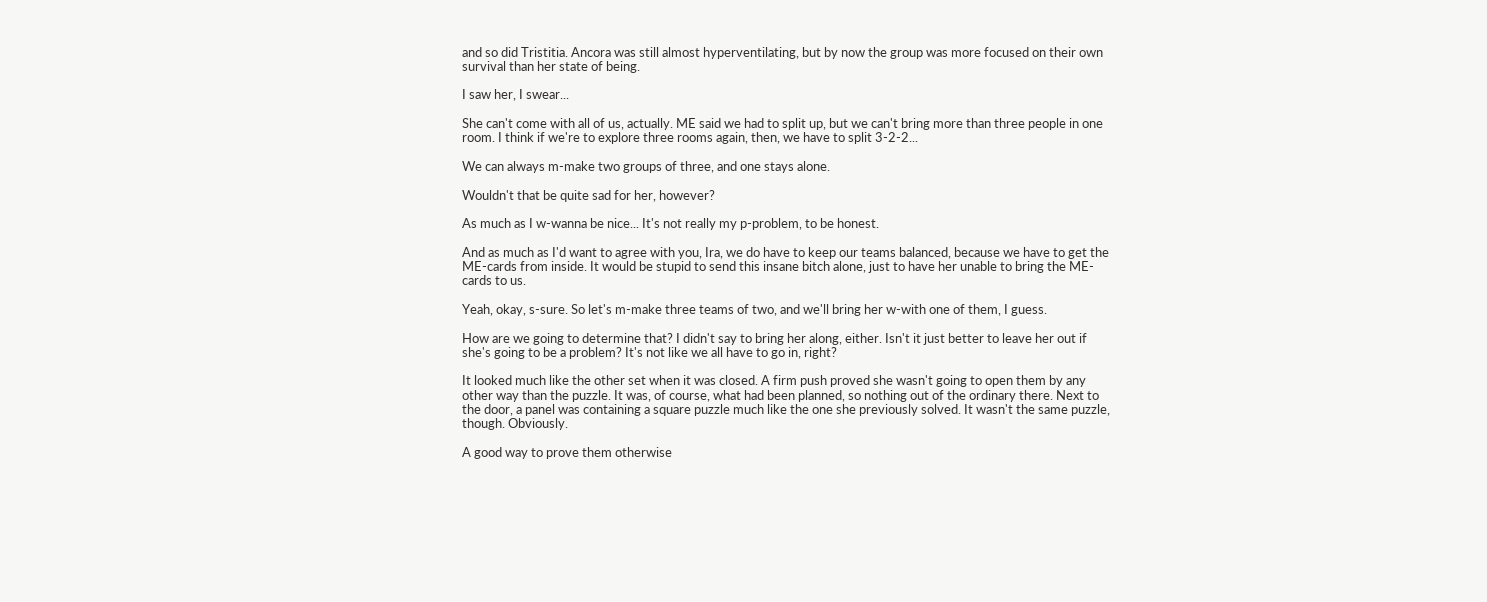and so did Tristitia. Ancora was still almost hyperventilating, but by now the group was more focused on their own survival than her state of being.

I saw her, I swear...

She can't come with all of us, actually. ME said we had to split up, but we can't bring more than three people in one room. I think if we're to explore three rooms again, then, we have to split 3-2-2...

We can always m-make two groups of three, and one stays alone.

Wouldn't that be quite sad for her, however?

As much as I w-wanna be nice... It's not really my p-problem, to be honest.

And as much as I'd want to agree with you, Ira, we do have to keep our teams balanced, because we have to get the ME-cards from inside. It would be stupid to send this insane bitch alone, just to have her unable to bring the ME-cards to us.

Yeah, okay, s-sure. So let's m-make three teams of two, and we'll bring her w-with one of them, I guess.

How are we going to determine that? I didn't say to bring her along, either. Isn't it just better to leave her out if she's going to be a problem? It's not like we all have to go in, right?

It looked much like the other set when it was closed. A firm push proved she wasn't going to open them by any other way than the puzzle. It was, of course, what had been planned, so nothing out of the ordinary there. Next to the door, a panel was containing a square puzzle much like the one she previously solved. It wasn't the same puzzle, though. Obviously.

A good way to prove them otherwise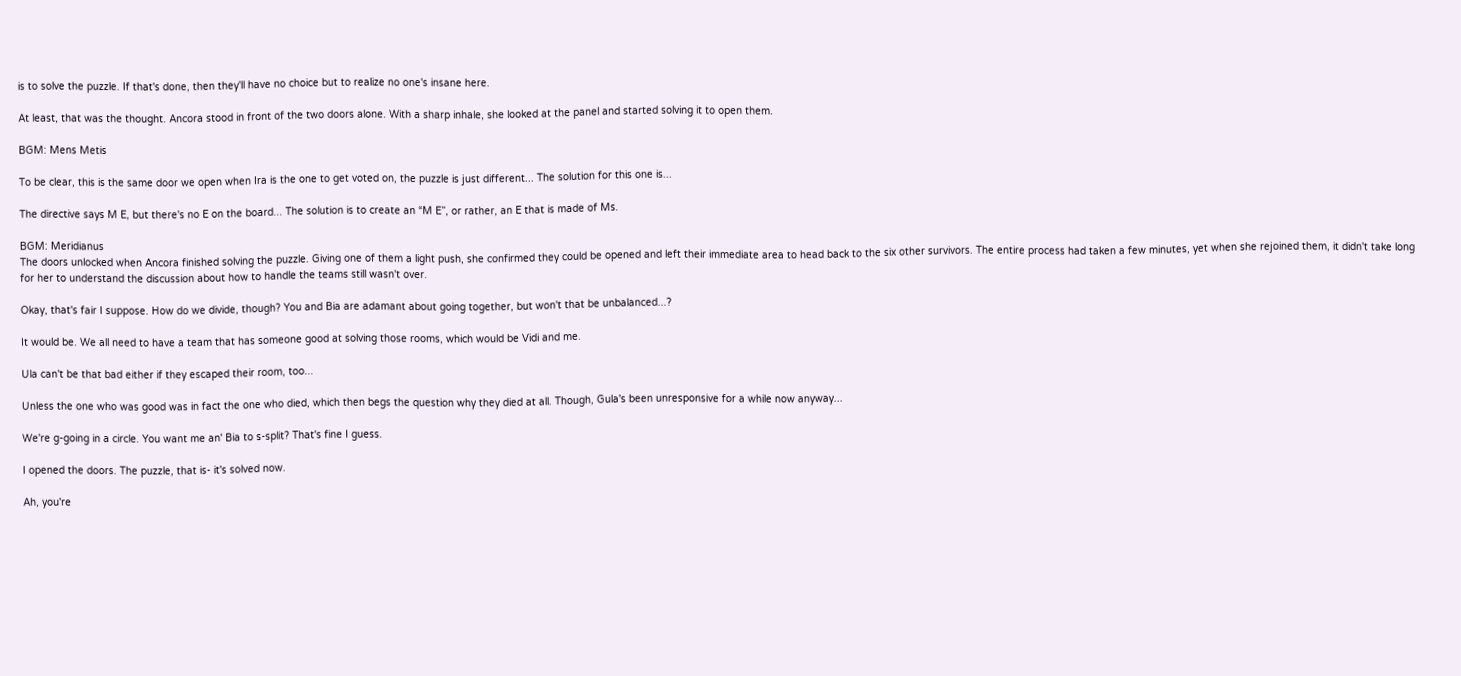is to solve the puzzle. If that's done, then they'll have no choice but to realize no one's insane here.

At least, that was the thought. Ancora stood in front of the two doors alone. With a sharp inhale, she looked at the panel and started solving it to open them.

BGM: Mens Metis

To be clear, this is the same door we open when Ira is the one to get voted on, the puzzle is just different... The solution for this one is...

The directive says M E, but there's no E on the board... The solution is to create an “M E”, or rather, an E that is made of Ms.

BGM: Meridianus
The doors unlocked when Ancora finished solving the puzzle. Giving one of them a light push, she confirmed they could be opened and left their immediate area to head back to the six other survivors. The entire process had taken a few minutes, yet when she rejoined them, it didn't take long for her to understand the discussion about how to handle the teams still wasn't over.

Okay, that's fair I suppose. How do we divide, though? You and Bia are adamant about going together, but won't that be unbalanced...?

It would be. We all need to have a team that has someone good at solving those rooms, which would be Vidi and me.

Ula can't be that bad either if they escaped their room, too...

Unless the one who was good was in fact the one who died, which then begs the question why they died at all. Though, Gula's been unresponsive for a while now anyway...

We're g-going in a circle. You want me an' Bia to s-split? That's fine I guess.

I opened the doors. The puzzle, that is- it's solved now.

Ah, you're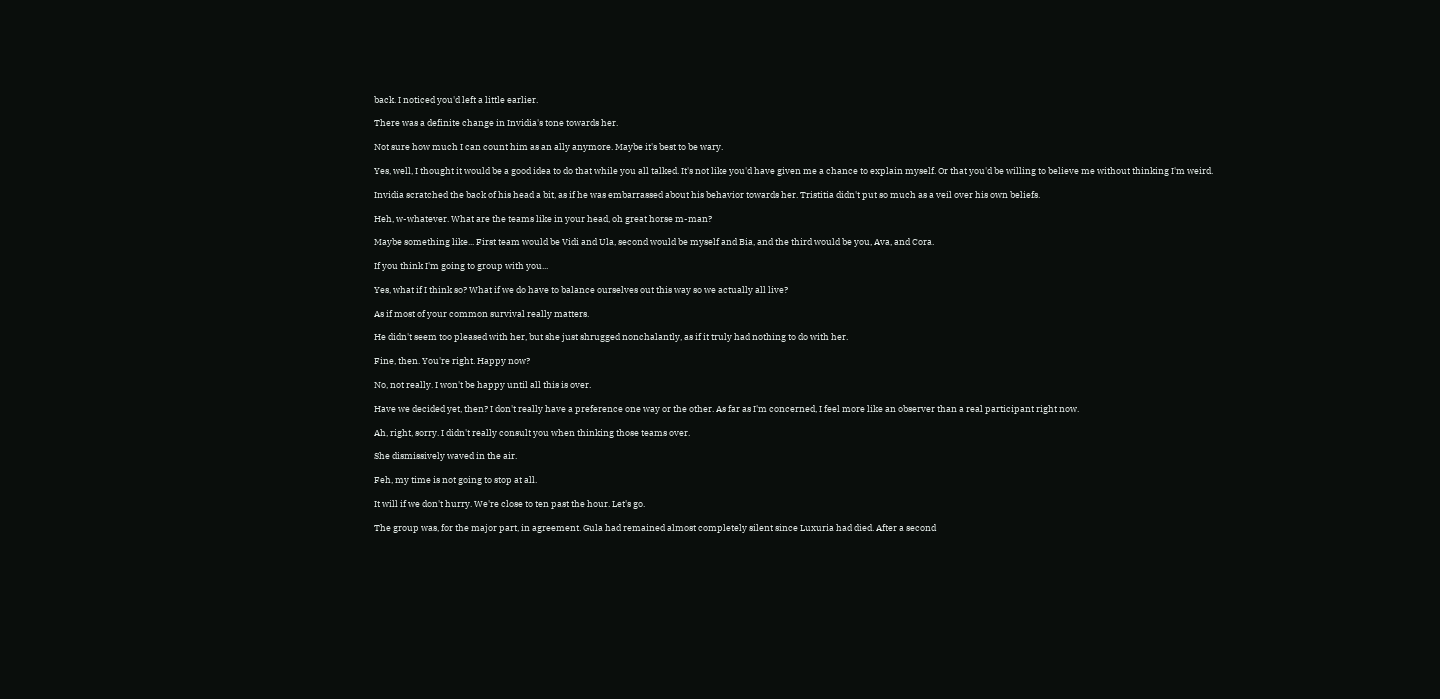back. I noticed you'd left a little earlier.

There was a definite change in Invidia's tone towards her.

Not sure how much I can count him as an ally anymore. Maybe it's best to be wary.

Yes, well, I thought it would be a good idea to do that while you all talked. It's not like you'd have given me a chance to explain myself. Or that you'd be willing to believe me without thinking I'm weird.

Invidia scratched the back of his head a bit, as if he was embarrassed about his behavior towards her. Tristitia didn't put so much as a veil over his own beliefs.

Heh, w-whatever. What are the teams like in your head, oh great horse m-man?

Maybe something like... First team would be Vidi and Ula, second would be myself and Bia, and the third would be you, Ava, and Cora.

If you think I'm going to group with you...

Yes, what if I think so? What if we do have to balance ourselves out this way so we actually all live?

As if most of your common survival really matters.

He didn't seem too pleased with her, but she just shrugged nonchalantly, as if it truly had nothing to do with her.

Fine, then. You're right. Happy now?

No, not really. I won't be happy until all this is over.

Have we decided yet, then? I don't really have a preference one way or the other. As far as I'm concerned, I feel more like an observer than a real participant right now.

Ah, right, sorry. I didn't really consult you when thinking those teams over.

She dismissively waved in the air.

Feh, my time is not going to stop at all.

It will if we don't hurry. We're close to ten past the hour. Let's go.

The group was, for the major part, in agreement. Gula had remained almost completely silent since Luxuria had died. After a second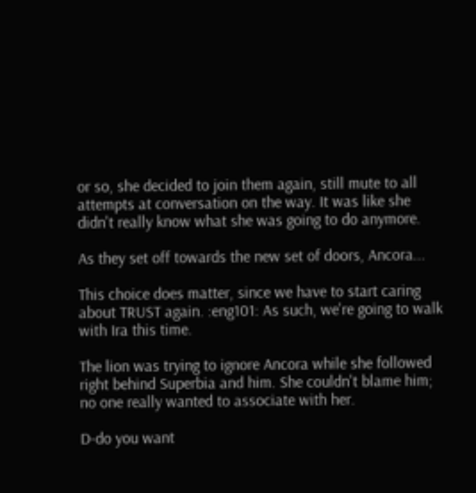or so, she decided to join them again, still mute to all attempts at conversation on the way. It was like she didn't really know what she was going to do anymore.

As they set off towards the new set of doors, Ancora...

This choice does matter, since we have to start caring about TRUST again. :eng101: As such, we're going to walk with Ira this time.

The lion was trying to ignore Ancora while she followed right behind Superbia and him. She couldn't blame him; no one really wanted to associate with her.

D-do you want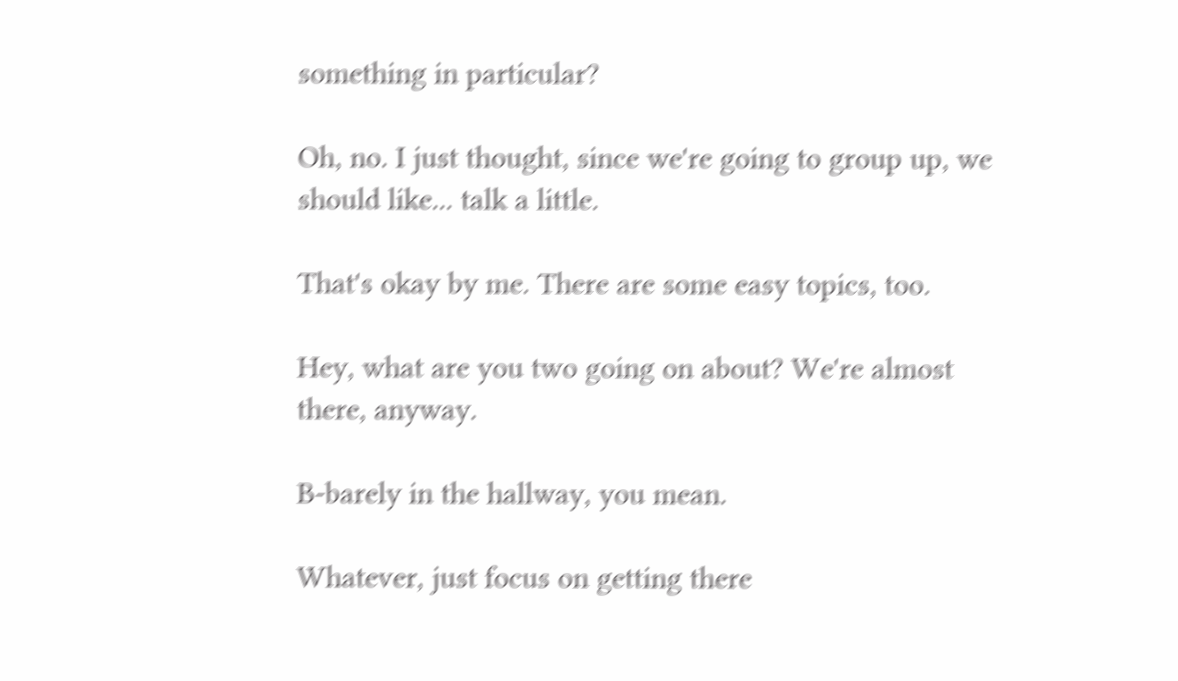something in particular?

Oh, no. I just thought, since we're going to group up, we should like... talk a little.

That's okay by me. There are some easy topics, too.

Hey, what are you two going on about? We're almost there, anyway.

B-barely in the hallway, you mean.

Whatever, just focus on getting there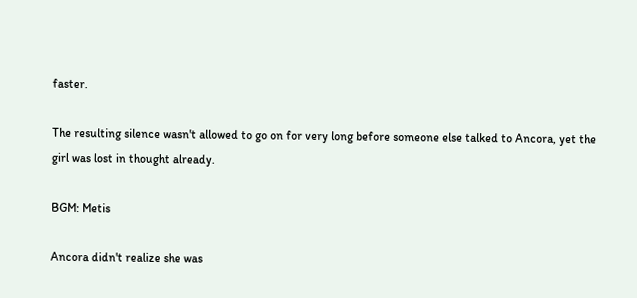faster.

The resulting silence wasn't allowed to go on for very long before someone else talked to Ancora, yet the girl was lost in thought already.

BGM: Metis

Ancora didn't realize she was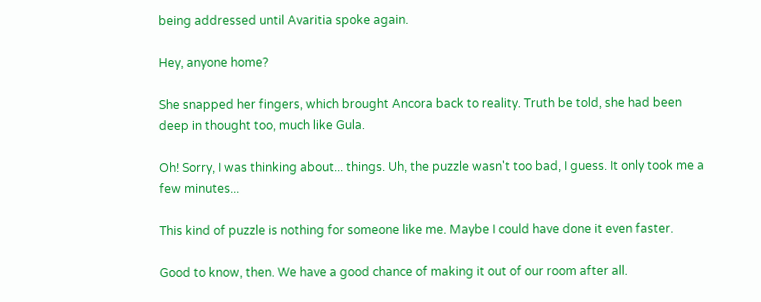being addressed until Avaritia spoke again.

Hey, anyone home?

She snapped her fingers, which brought Ancora back to reality. Truth be told, she had been deep in thought too, much like Gula.

Oh! Sorry, I was thinking about... things. Uh, the puzzle wasn't too bad, I guess. It only took me a few minutes...

This kind of puzzle is nothing for someone like me. Maybe I could have done it even faster.

Good to know, then. We have a good chance of making it out of our room after all.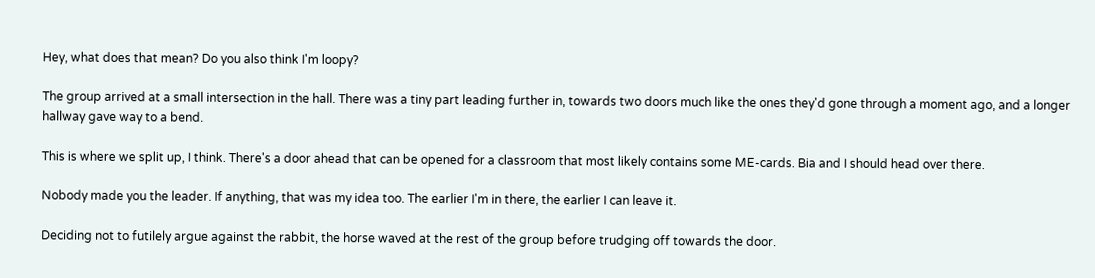Hey, what does that mean? Do you also think I'm loopy?

The group arrived at a small intersection in the hall. There was a tiny part leading further in, towards two doors much like the ones they'd gone through a moment ago, and a longer hallway gave way to a bend.

This is where we split up, I think. There's a door ahead that can be opened for a classroom that most likely contains some ME-cards. Bia and I should head over there.

Nobody made you the leader. If anything, that was my idea too. The earlier I'm in there, the earlier I can leave it.

Deciding not to futilely argue against the rabbit, the horse waved at the rest of the group before trudging off towards the door.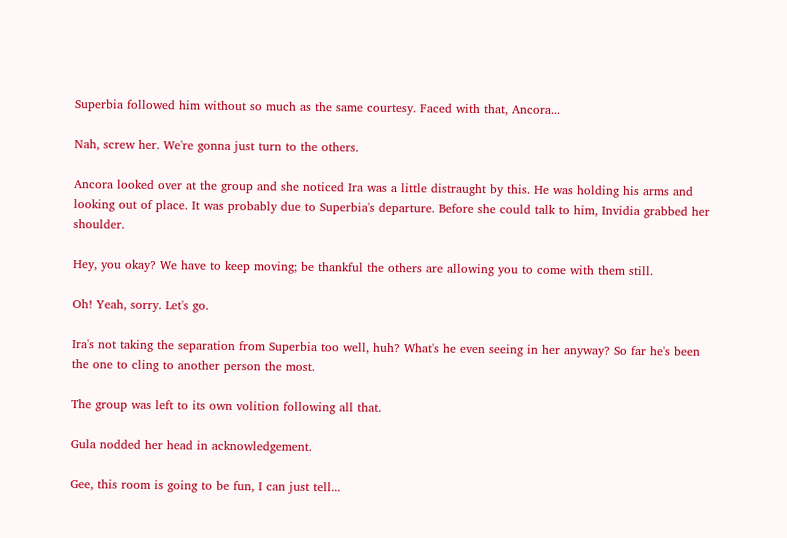Superbia followed him without so much as the same courtesy. Faced with that, Ancora...

Nah, screw her. We're gonna just turn to the others.

Ancora looked over at the group and she noticed Ira was a little distraught by this. He was holding his arms and looking out of place. It was probably due to Superbia's departure. Before she could talk to him, Invidia grabbed her shoulder.

Hey, you okay? We have to keep moving; be thankful the others are allowing you to come with them still.

Oh! Yeah, sorry. Let's go.

Ira's not taking the separation from Superbia too well, huh? What's he even seeing in her anyway? So far he's been the one to cling to another person the most.

The group was left to its own volition following all that.

Gula nodded her head in acknowledgement.

Gee, this room is going to be fun, I can just tell...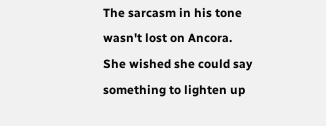The sarcasm in his tone wasn't lost on Ancora. She wished she could say something to lighten up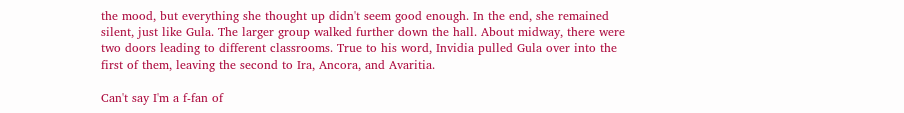the mood, but everything she thought up didn't seem good enough. In the end, she remained silent, just like Gula. The larger group walked further down the hall. About midway, there were two doors leading to different classrooms. True to his word, Invidia pulled Gula over into the first of them, leaving the second to Ira, Ancora, and Avaritia.

Can't say I'm a f-fan of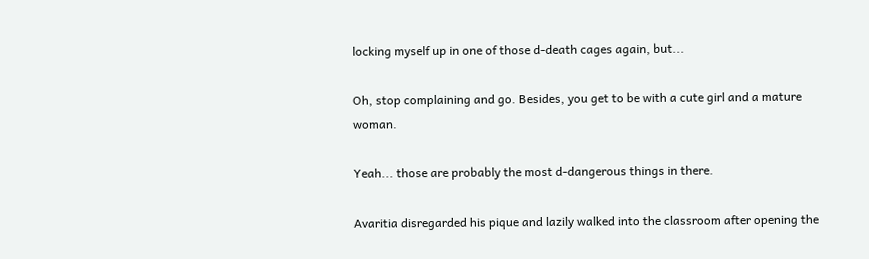locking myself up in one of those d-death cages again, but...

Oh, stop complaining and go. Besides, you get to be with a cute girl and a mature woman.

Yeah... those are probably the most d-dangerous things in there.

Avaritia disregarded his pique and lazily walked into the classroom after opening the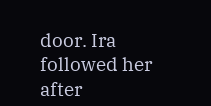door. Ira followed her after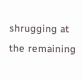shrugging at the remaining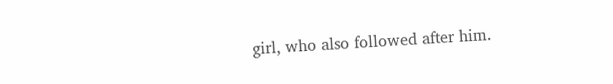girl, who also followed after him.